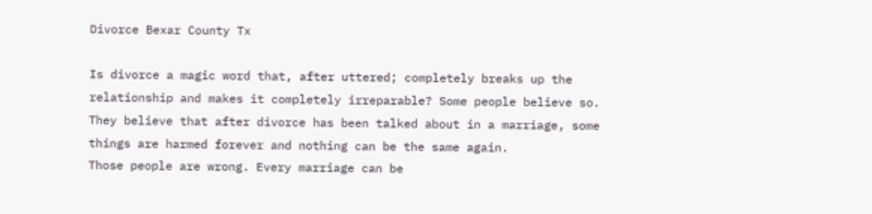Divorce Bexar County Tx

Is divorce a magic word that, after uttered; completely breaks up the relationship and makes it completely irreparable? Some people believe so. They believe that after divorce has been talked about in a marriage, some things are harmed forever and nothing can be the same again.
Those people are wrong. Every marriage can be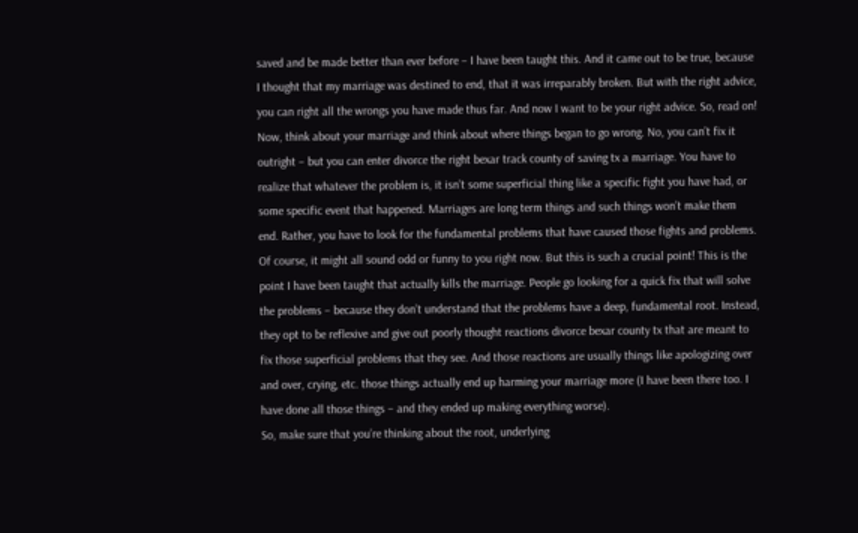saved and be made better than ever before – I have been taught this. And it came out to be true, because I thought that my marriage was destined to end, that it was irreparably broken. But with the right advice, you can right all the wrongs you have made thus far. And now I want to be your right advice. So, read on!
Now, think about your marriage and think about where things began to go wrong. No, you can’t fix it outright – but you can enter divorce the right bexar track county of saving tx a marriage. You have to realize that whatever the problem is, it isn’t some superficial thing like a specific fight you have had, or some specific event that happened. Marriages are long term things and such things won’t make them end. Rather, you have to look for the fundamental problems that have caused those fights and problems.
Of course, it might all sound odd or funny to you right now. But this is such a crucial point! This is the point I have been taught that actually kills the marriage. People go looking for a quick fix that will solve the problems – because they don’t understand that the problems have a deep, fundamental root. Instead, they opt to be reflexive and give out poorly thought reactions divorce bexar county tx that are meant to fix those superficial problems that they see. And those reactions are usually things like apologizing over and over, crying, etc. those things actually end up harming your marriage more (I have been there too. I have done all those things – and they ended up making everything worse).
So, make sure that you’re thinking about the root, underlying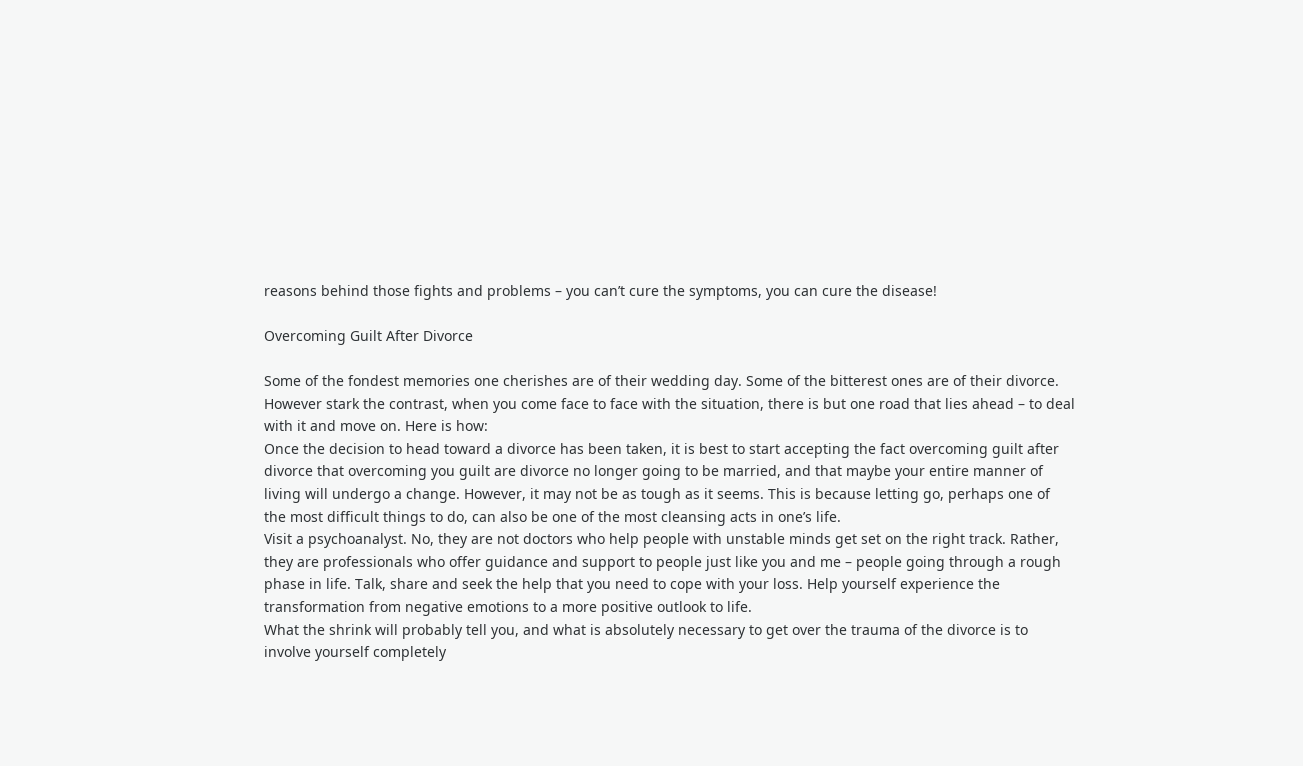reasons behind those fights and problems – you can’t cure the symptoms, you can cure the disease!

Overcoming Guilt After Divorce

Some of the fondest memories one cherishes are of their wedding day. Some of the bitterest ones are of their divorce. However stark the contrast, when you come face to face with the situation, there is but one road that lies ahead – to deal with it and move on. Here is how:
Once the decision to head toward a divorce has been taken, it is best to start accepting the fact overcoming guilt after divorce that overcoming you guilt are divorce no longer going to be married, and that maybe your entire manner of living will undergo a change. However, it may not be as tough as it seems. This is because letting go, perhaps one of the most difficult things to do, can also be one of the most cleansing acts in one’s life.
Visit a psychoanalyst. No, they are not doctors who help people with unstable minds get set on the right track. Rather, they are professionals who offer guidance and support to people just like you and me – people going through a rough phase in life. Talk, share and seek the help that you need to cope with your loss. Help yourself experience the transformation from negative emotions to a more positive outlook to life.
What the shrink will probably tell you, and what is absolutely necessary to get over the trauma of the divorce is to involve yourself completely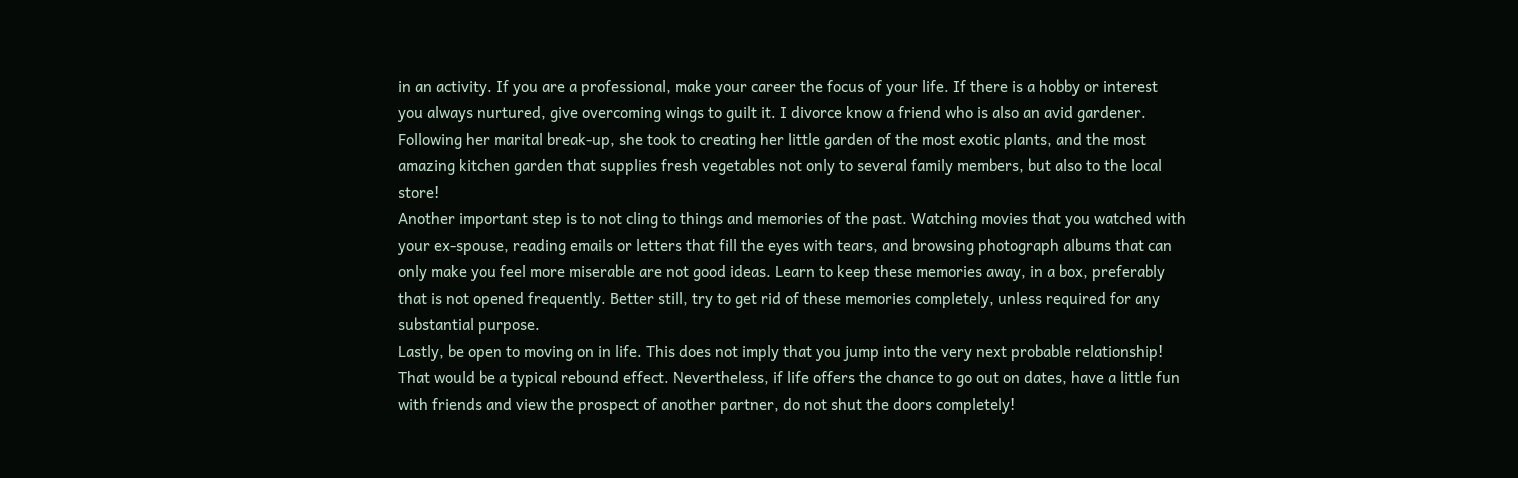in an activity. If you are a professional, make your career the focus of your life. If there is a hobby or interest you always nurtured, give overcoming wings to guilt it. I divorce know a friend who is also an avid gardener. Following her marital break-up, she took to creating her little garden of the most exotic plants, and the most amazing kitchen garden that supplies fresh vegetables not only to several family members, but also to the local store!
Another important step is to not cling to things and memories of the past. Watching movies that you watched with your ex-spouse, reading emails or letters that fill the eyes with tears, and browsing photograph albums that can only make you feel more miserable are not good ideas. Learn to keep these memories away, in a box, preferably that is not opened frequently. Better still, try to get rid of these memories completely, unless required for any substantial purpose.
Lastly, be open to moving on in life. This does not imply that you jump into the very next probable relationship! That would be a typical rebound effect. Nevertheless, if life offers the chance to go out on dates, have a little fun with friends and view the prospect of another partner, do not shut the doors completely!